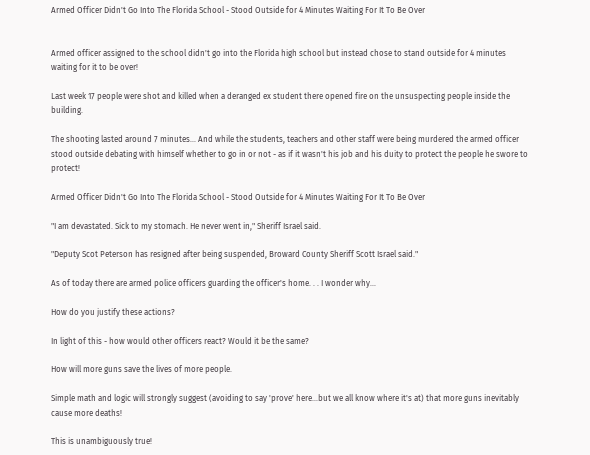Armed Officer Didn't Go Into The Florida School - Stood Outside for 4 Minutes Waiting For It To Be Over


Armed officer assigned to the school didn't go into the Florida high school but instead chose to stand outside for 4 minutes waiting for it to be over!

Last week 17 people were shot and killed when a deranged ex student there opened fire on the unsuspecting people inside the building.

The shooting lasted around 7 minutes... And while the students, teachers and other staff were being murdered the armed officer stood outside debating with himself whether to go in or not - as if it wasn't his job and his duity to protect the people he swore to protect!

Armed Officer Didn't Go Into The Florida School - Stood Outside for 4 Minutes Waiting For It To Be Over

"I am devastated. Sick to my stomach. He never went in," Sheriff Israel said.

"Deputy Scot Peterson has resigned after being suspended, Broward County Sheriff Scott Israel said."

As of today there are armed police officers guarding the officer's home. . . I wonder why...

How do you justify these actions?

In light of this - how would other officers react? Would it be the same?

How will more guns save the lives of more people.

Simple math and logic will strongly suggest (avoiding to say 'prove' here...but we all know where it's at) that more guns inevitably cause more deaths!

This is unambiguously true!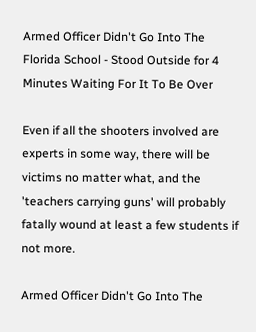Armed Officer Didn't Go Into The Florida School - Stood Outside for 4 Minutes Waiting For It To Be Over

Even if all the shooters involved are experts in some way, there will be victims no matter what, and the 'teachers carrying guns' will probably fatally wound at least a few students if not more.

Armed Officer Didn't Go Into The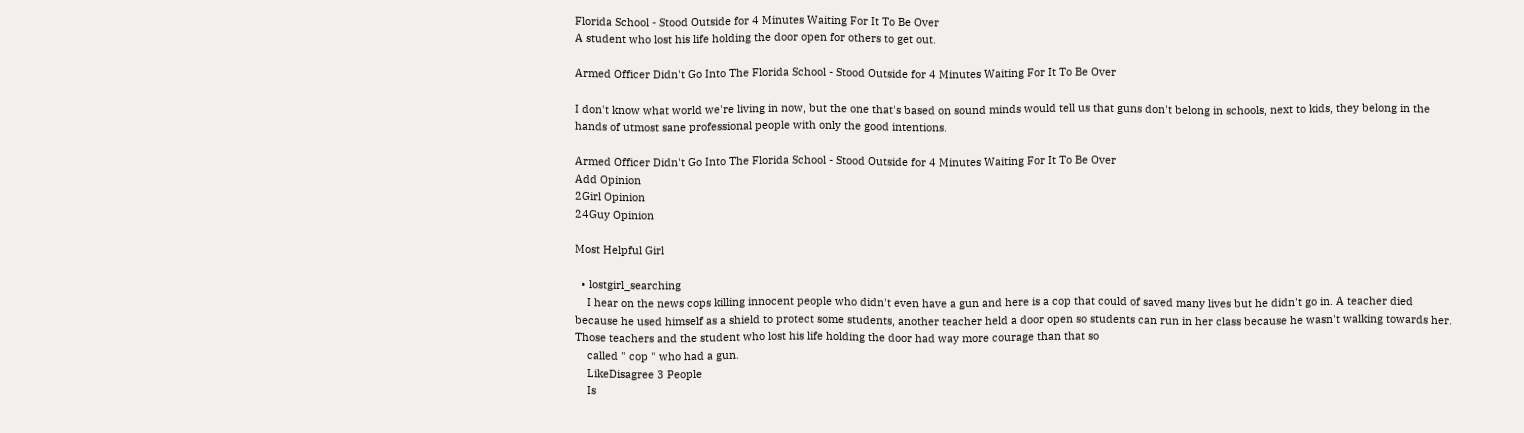Florida School - Stood Outside for 4 Minutes Waiting For It To Be Over
A student who lost his life holding the door open for others to get out.

Armed Officer Didn't Go Into The Florida School - Stood Outside for 4 Minutes Waiting For It To Be Over

I don't know what world we're living in now, but the one that's based on sound minds would tell us that guns don't belong in schools, next to kids, they belong in the hands of utmost sane professional people with only the good intentions.

Armed Officer Didn't Go Into The Florida School - Stood Outside for 4 Minutes Waiting For It To Be Over
Add Opinion
2Girl Opinion
24Guy Opinion

Most Helpful Girl

  • lostgirl_searching
    I hear on the news cops killing innocent people who didn't even have a gun and here is a cop that could of saved many lives but he didn't go in. A teacher died because he used himself as a shield to protect some students, another teacher held a door open so students can run in her class because he wasn't walking towards her. Those teachers and the student who lost his life holding the door had way more courage than that so
    called " cop " who had a gun.
    LikeDisagree 3 People
    Is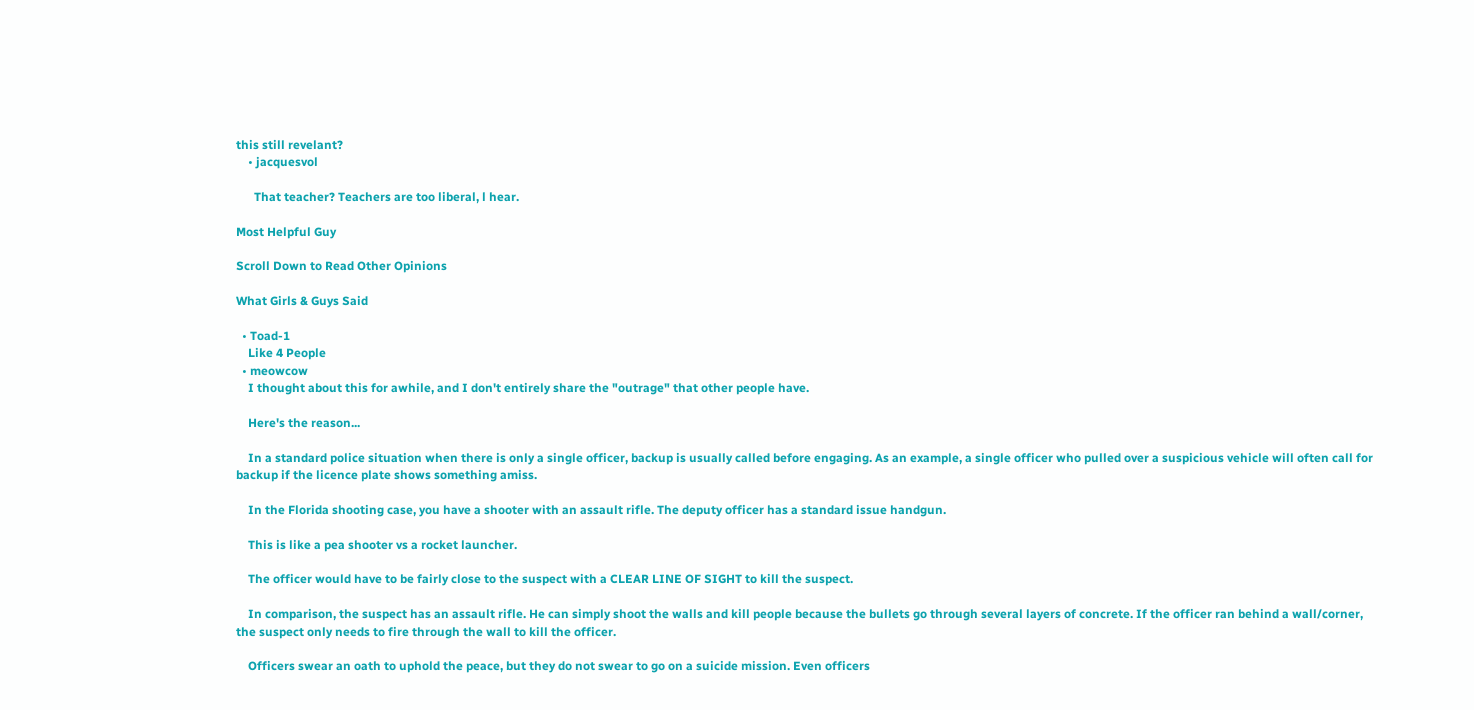this still revelant?
    • jacquesvol

      That teacher? Teachers are too liberal, l hear.

Most Helpful Guy

Scroll Down to Read Other Opinions

What Girls & Guys Said

  • Toad-1
    Like 4 People
  • meowcow
    I thought about this for awhile, and I don't entirely share the "outrage" that other people have.

    Here's the reason...

    In a standard police situation when there is only a single officer, backup is usually called before engaging. As an example, a single officer who pulled over a suspicious vehicle will often call for backup if the licence plate shows something amiss.

    In the Florida shooting case, you have a shooter with an assault rifle. The deputy officer has a standard issue handgun.

    This is like a pea shooter vs a rocket launcher.

    The officer would have to be fairly close to the suspect with a CLEAR LINE OF SIGHT to kill the suspect.

    In comparison, the suspect has an assault rifle. He can simply shoot the walls and kill people because the bullets go through several layers of concrete. If the officer ran behind a wall/corner, the suspect only needs to fire through the wall to kill the officer.

    Officers swear an oath to uphold the peace, but they do not swear to go on a suicide mission. Even officers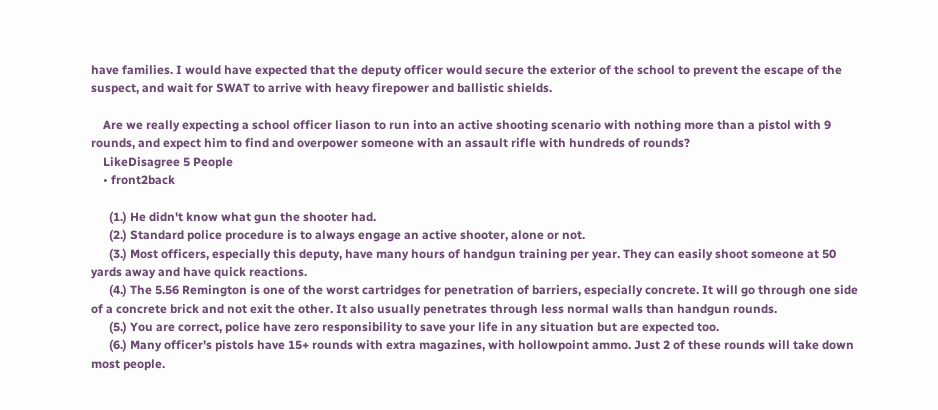have families. I would have expected that the deputy officer would secure the exterior of the school to prevent the escape of the suspect, and wait for SWAT to arrive with heavy firepower and ballistic shields.

    Are we really expecting a school officer liason to run into an active shooting scenario with nothing more than a pistol with 9 rounds, and expect him to find and overpower someone with an assault rifle with hundreds of rounds?
    LikeDisagree 5 People
    • front2back

      (1.) He didn't know what gun the shooter had.
      (2.) Standard police procedure is to always engage an active shooter, alone or not.
      (3.) Most officers, especially this deputy, have many hours of handgun training per year. They can easily shoot someone at 50 yards away and have quick reactions.
      (4.) The 5.56 Remington is one of the worst cartridges for penetration of barriers, especially concrete. It will go through one side of a concrete brick and not exit the other. It also usually penetrates through less normal walls than handgun rounds.
      (5.) You are correct, police have zero responsibility to save your life in any situation but are expected too.
      (6.) Many officer's pistols have 15+ rounds with extra magazines, with hollowpoint ammo. Just 2 of these rounds will take down most people.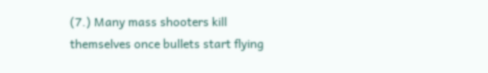(7.) Many mass shooters kill themselves once bullets start flying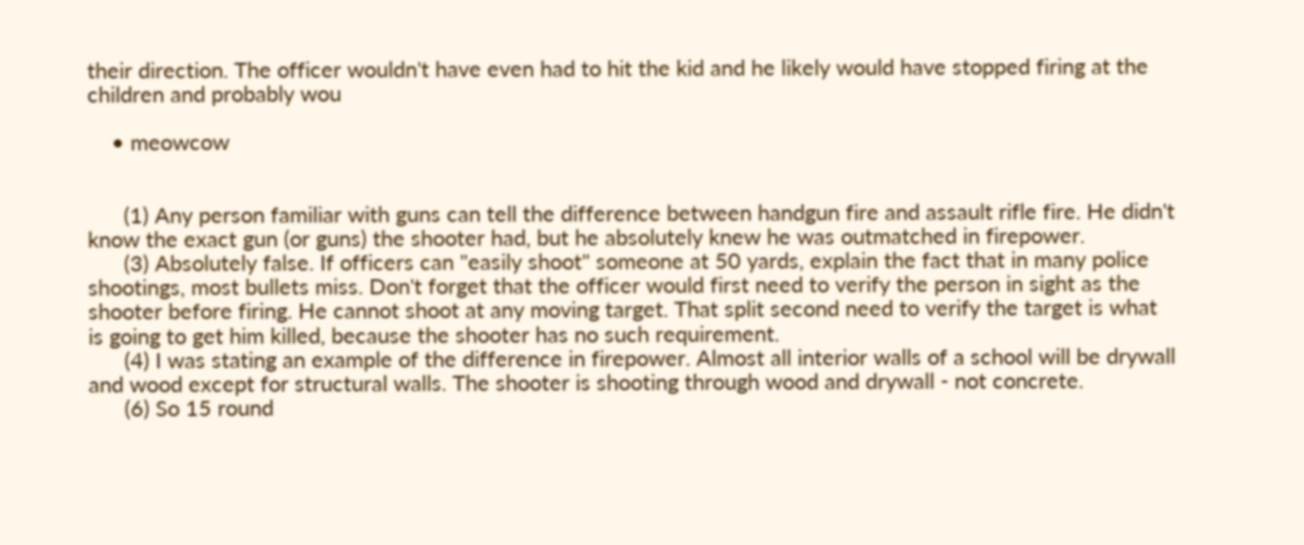their direction. The officer wouldn't have even had to hit the kid and he likely would have stopped firing at the children and probably wou

    • meowcow


      (1) Any person familiar with guns can tell the difference between handgun fire and assault rifle fire. He didn't know the exact gun (or guns) the shooter had, but he absolutely knew he was outmatched in firepower.
      (3) Absolutely false. If officers can "easily shoot" someone at 50 yards, explain the fact that in many police shootings, most bullets miss. Don't forget that the officer would first need to verify the person in sight as the shooter before firing. He cannot shoot at any moving target. That split second need to verify the target is what is going to get him killed, because the shooter has no such requirement.
      (4) I was stating an example of the difference in firepower. Almost all interior walls of a school will be drywall and wood except for structural walls. The shooter is shooting through wood and drywall - not concrete.
      (6) So 15 round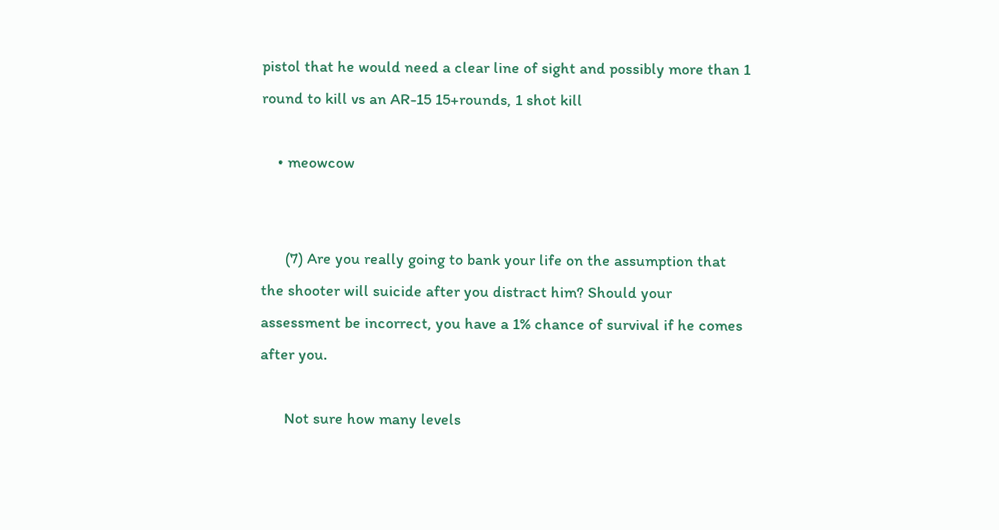pistol that he would need a clear line of sight and possibly more than 1 round to kill vs an AR-15 15+rounds, 1 shot kill

    • meowcow


      (7) Are you really going to bank your life on the assumption that the shooter will suicide after you distract him? Should your assessment be incorrect, you have a 1% chance of survival if he comes after you.

      Not sure how many levels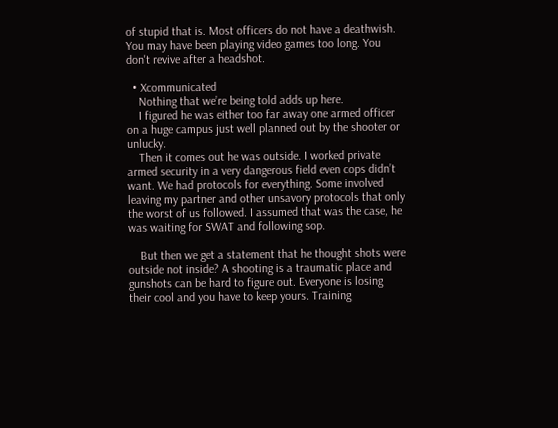of stupid that is. Most officers do not have a deathwish. You may have been playing video games too long. You don't revive after a headshot.

  • Xcommunicated
    Nothing that we’re being told adds up here.
    I figured he was either too far away one armed officer on a huge campus just well planned out by the shooter or unlucky.
    Then it comes out he was outside. I worked private armed security in a very dangerous field even cops didn’t want. We had protocols for everything. Some involved leaving my partner and other unsavory protocols that only the worst of us followed. I assumed that was the case, he was waiting for SWAT and following sop.

    But then we get a statement that he thought shots were outside not inside? A shooting is a traumatic place and gunshots can be hard to figure out. Everyone is losing their cool and you have to keep yours. Training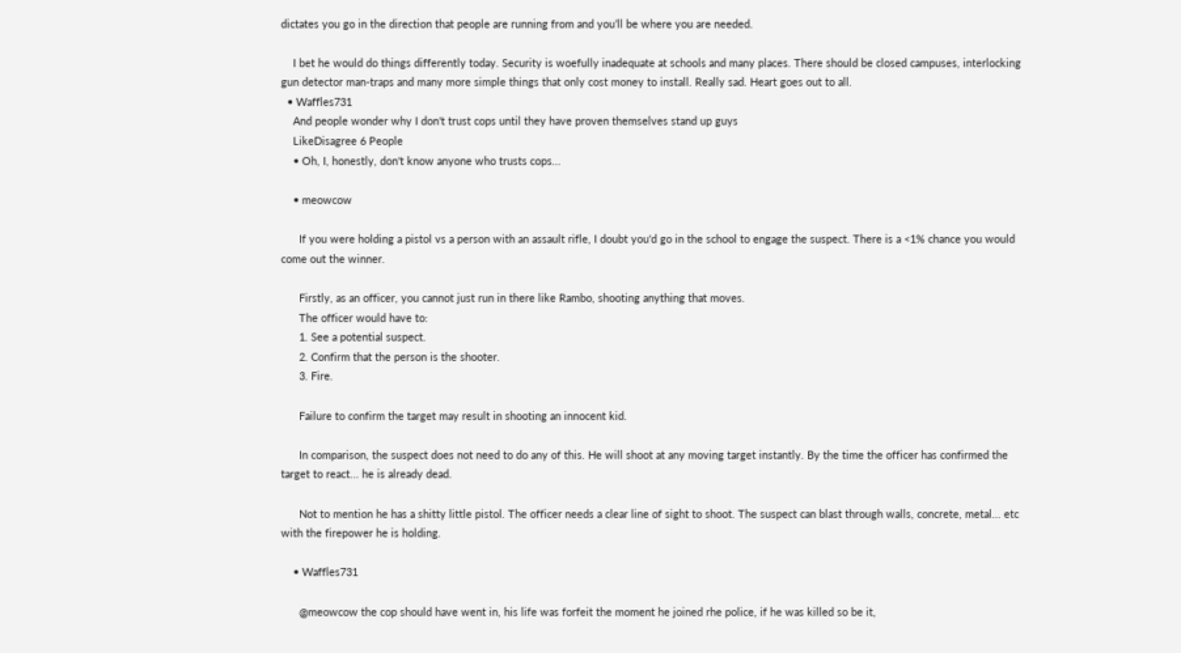dictates you go in the direction that people are running from and you’ll be where you are needed.

    I bet he would do things differently today. Security is woefully inadequate at schools and many places. There should be closed campuses, interlocking gun detector man-traps and many more simple things that only cost money to install. Really sad. Heart goes out to all.
  • Waffles731
    And people wonder why I don't trust cops until they have proven themselves stand up guys
    LikeDisagree 6 People
    • Oh, I, honestly, don't know anyone who trusts cops...

    • meowcow

      If you were holding a pistol vs a person with an assault rifle, I doubt you'd go in the school to engage the suspect. There is a <1% chance you would come out the winner.

      Firstly, as an officer, you cannot just run in there like Rambo, shooting anything that moves.
      The officer would have to:
      1. See a potential suspect.
      2. Confirm that the person is the shooter.
      3. Fire.

      Failure to confirm the target may result in shooting an innocent kid.

      In comparison, the suspect does not need to do any of this. He will shoot at any moving target instantly. By the time the officer has confirmed the target to react... he is already dead.

      Not to mention he has a shitty little pistol. The officer needs a clear line of sight to shoot. The suspect can blast through walls, concrete, metal... etc with the firepower he is holding.

    • Waffles731

      @meowcow the cop should have went in, his life was forfeit the moment he joined rhe police, if he was killed so be it,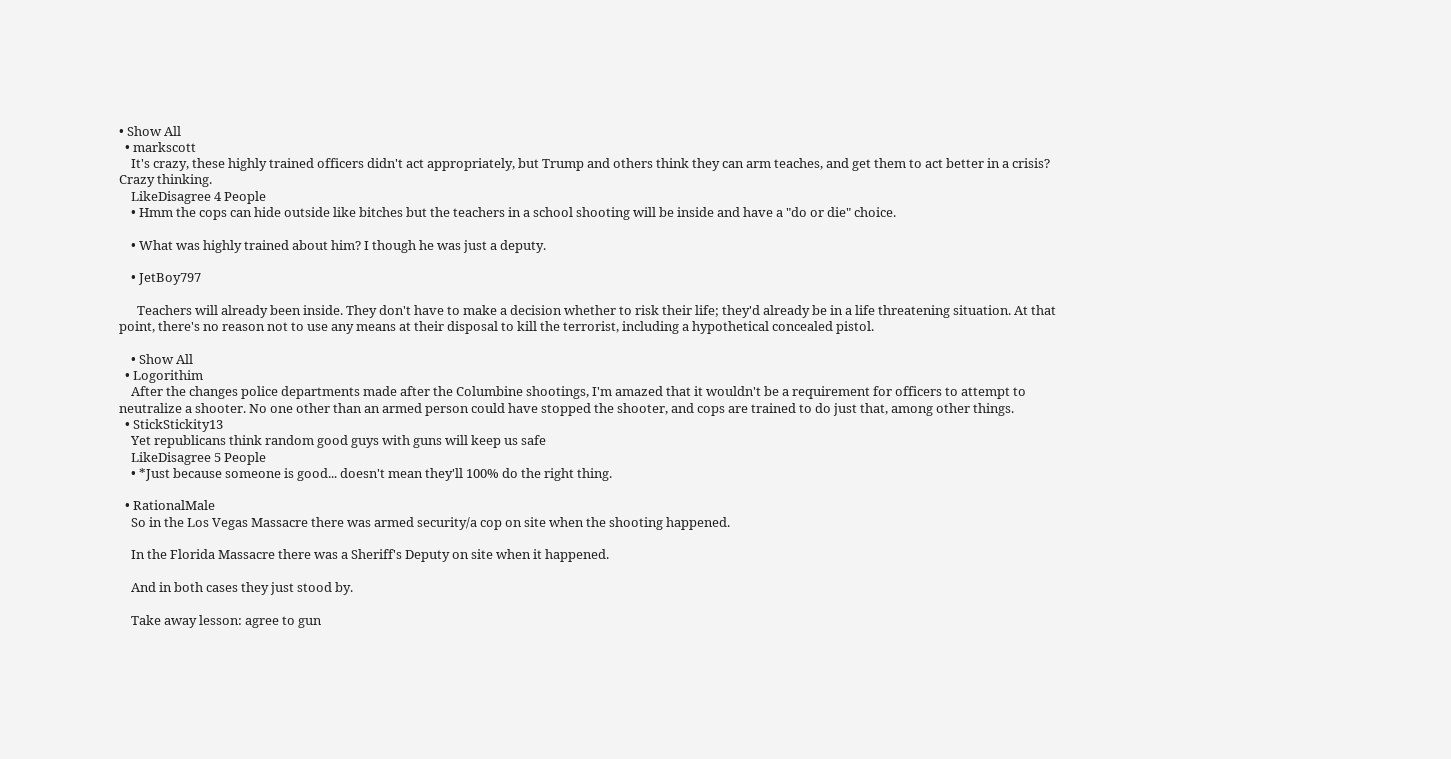• Show All
  • markscott
    It's crazy, these highly trained officers didn't act appropriately, but Trump and others think they can arm teaches, and get them to act better in a crisis? Crazy thinking.
    LikeDisagree 4 People
    • Hmm the cops can hide outside like bitches but the teachers in a school shooting will be inside and have a "do or die" choice.

    • What was highly trained about him? I though he was just a deputy.

    • JetBoy797

      Teachers will already been inside. They don't have to make a decision whether to risk their life; they'd already be in a life threatening situation. At that point, there's no reason not to use any means at their disposal to kill the terrorist, including a hypothetical concealed pistol.

    • Show All
  • Logorithim
    After the changes police departments made after the Columbine shootings, I'm amazed that it wouldn't be a requirement for officers to attempt to neutralize a shooter. No one other than an armed person could have stopped the shooter, and cops are trained to do just that, among other things.
  • StickStickity13
    Yet republicans think random good guys with guns will keep us safe
    LikeDisagree 5 People
    • *Just because someone is good... doesn't mean they'll 100% do the right thing.

  • RationalMale
    So in the Los Vegas Massacre there was armed security/a cop on site when the shooting happened.

    In the Florida Massacre there was a Sheriff's Deputy on site when it happened.

    And in both cases they just stood by.

    Take away lesson: agree to gun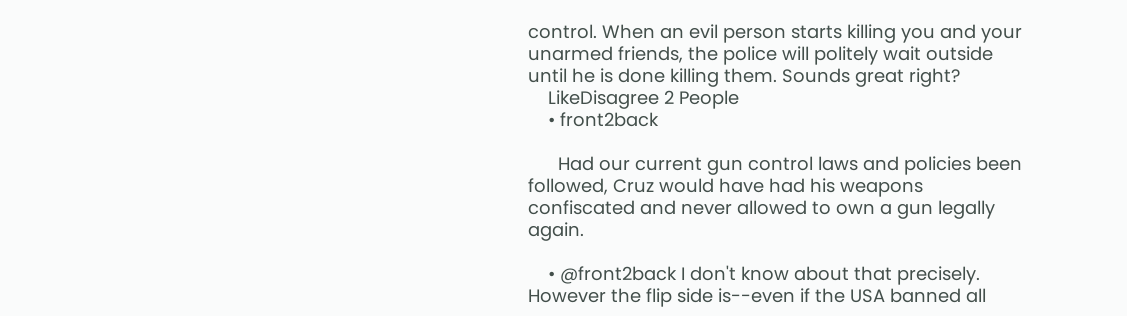control. When an evil person starts killing you and your unarmed friends, the police will politely wait outside until he is done killing them. Sounds great right?
    LikeDisagree 2 People
    • front2back

      Had our current gun control laws and policies been followed, Cruz would have had his weapons confiscated and never allowed to own a gun legally again.

    • @front2back I don't know about that precisely. However the flip side is--even if the USA banned all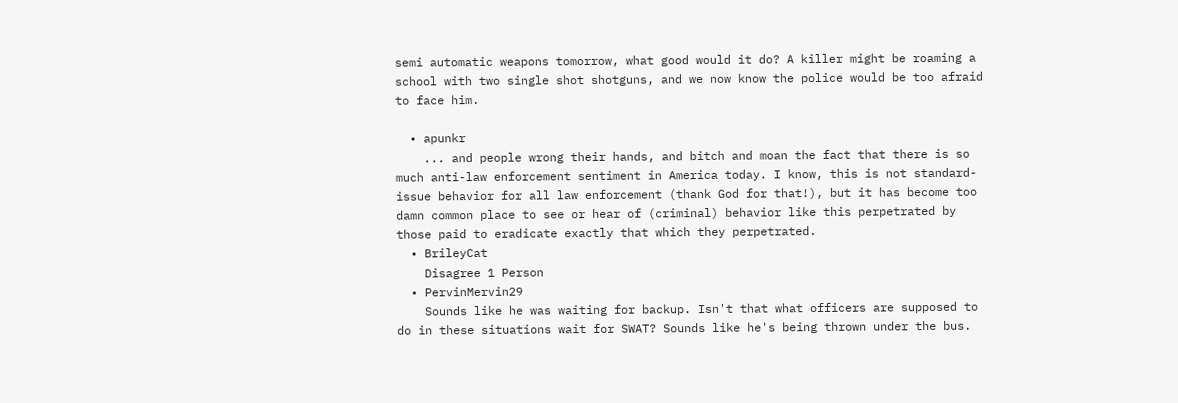semi automatic weapons tomorrow, what good would it do? A killer might be roaming a school with two single shot shotguns, and we now know the police would be too afraid to face him.

  • apunkr
    ... and people wrong their hands, and bitch and moan the fact that there is so much anti-law enforcement sentiment in America today. I know, this is not standard-issue behavior for all law enforcement (thank God for that!), but it has become too damn common place to see or hear of (criminal) behavior like this perpetrated by those paid to eradicate exactly that which they perpetrated.
  • BrileyCat
    Disagree 1 Person
  • PervinMervin29
    Sounds like he was waiting for backup. Isn't that what officers are supposed to do in these situations wait for SWAT? Sounds like he's being thrown under the bus.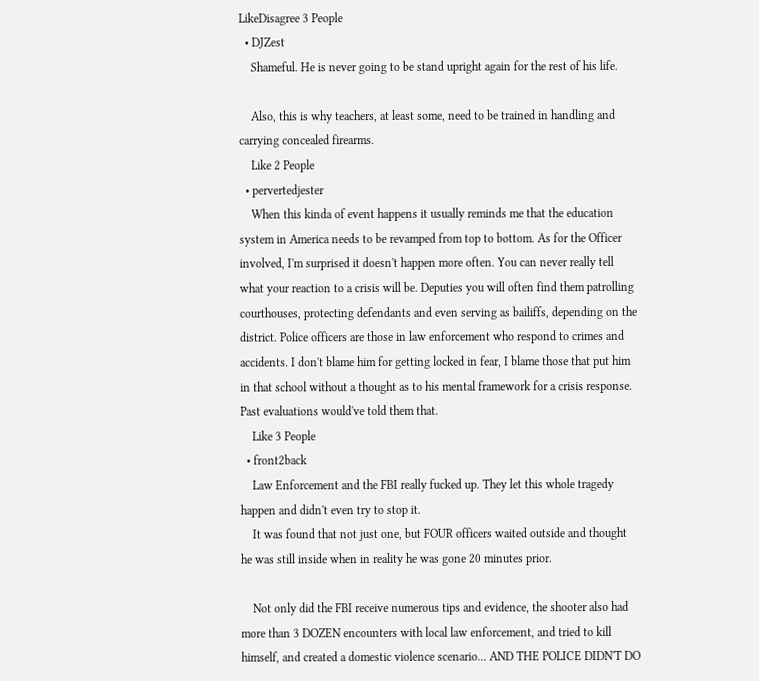LikeDisagree 3 People
  • DJZest
    Shameful. He is never going to be stand upright again for the rest of his life.

    Also, this is why teachers, at least some, need to be trained in handling and carrying concealed firearms.
    Like 2 People
  • pervertedjester
    When this kinda of event happens it usually reminds me that the education system in America needs to be revamped from top to bottom. As for the Officer involved, I'm surprised it doesn't happen more often. You can never really tell what your reaction to a crisis will be. Deputies you will often find them patrolling courthouses, protecting defendants and even serving as bailiffs, depending on the district. Police officers are those in law enforcement who respond to crimes and accidents. I don't blame him for getting locked in fear, I blame those that put him in that school without a thought as to his mental framework for a crisis response. Past evaluations would've told them that.
    Like 3 People
  • front2back
    Law Enforcement and the FBI really fucked up. They let this whole tragedy happen and didn't even try to stop it.
    It was found that not just one, but FOUR officers waited outside and thought he was still inside when in reality he was gone 20 minutes prior.

    Not only did the FBI receive numerous tips and evidence, the shooter also had more than 3 DOZEN encounters with local law enforcement, and tried to kill himself, and created a domestic violence scenario... AND THE POLICE DIDN'T DO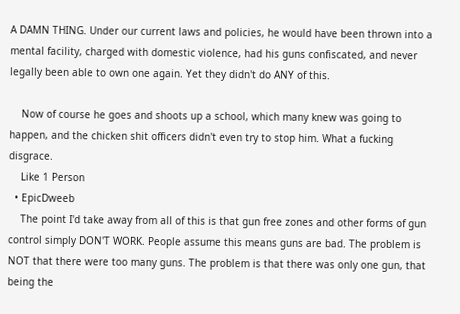A DAMN THING. Under our current laws and policies, he would have been thrown into a mental facility, charged with domestic violence, had his guns confiscated, and never legally been able to own one again. Yet they didn't do ANY of this.

    Now of course he goes and shoots up a school, which many knew was going to happen, and the chicken shit officers didn't even try to stop him. What a fucking disgrace.
    Like 1 Person
  • EpicDweeb
    The point I'd take away from all of this is that gun free zones and other forms of gun control simply DON'T WORK. People assume this means guns are bad. The problem is NOT that there were too many guns. The problem is that there was only one gun, that being the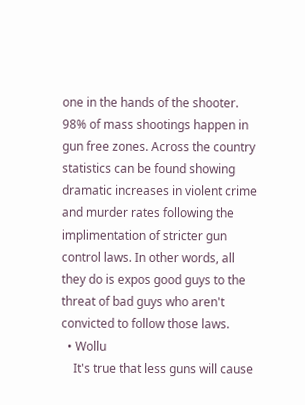one in the hands of the shooter. 98% of mass shootings happen in gun free zones. Across the country statistics can be found showing dramatic increases in violent crime and murder rates following the implimentation of stricter gun control laws. In other words, all they do is expos good guys to the threat of bad guys who aren't convicted to follow those laws.
  • Wollu
    It's true that less guns will cause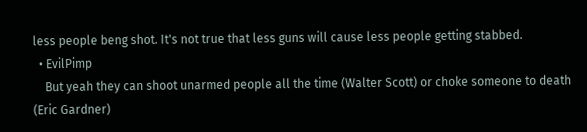less people beng shot. It's not true that less guns will cause less people getting stabbed.
  • EvilPimp
    But yeah they can shoot unarmed people all the time (Walter Scott) or choke someone to death (Eric Gardner)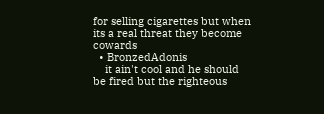for selling cigarettes but when its a real threat they become cowards
  • BronzedAdonis
    it ain't cool and he should be fired but the righteous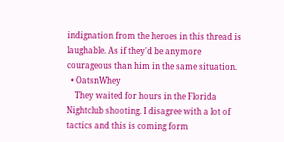indignation from the heroes in this thread is laughable. As if they'd be anymore courageous than him in the same situation.
  • OatsnWhey
    They waited for hours in the Florida Nightclub shooting. I disagree with a lot of tactics and this is coming form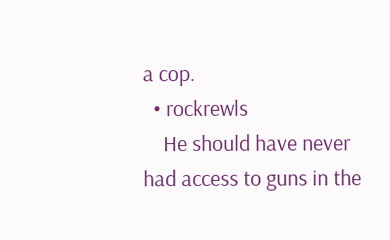a cop.
  • rockrewls
    He should have never had access to guns in the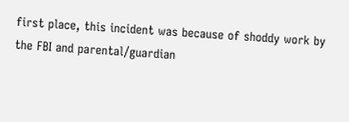first place, this incident was because of shoddy work by the FBI and parental/guardian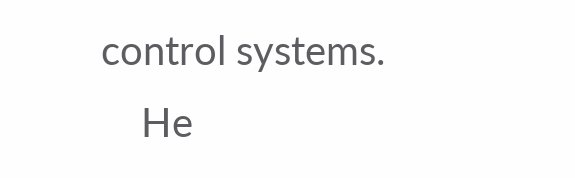control systems.
    He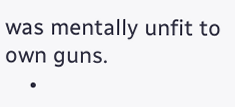was mentally unfit to own guns.
    •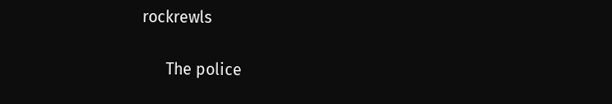rockrewls

      The police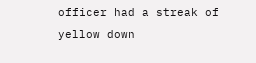officer had a streak of yellow down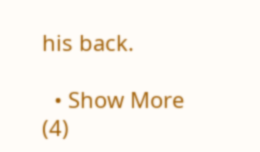his back.

  • Show More (4)